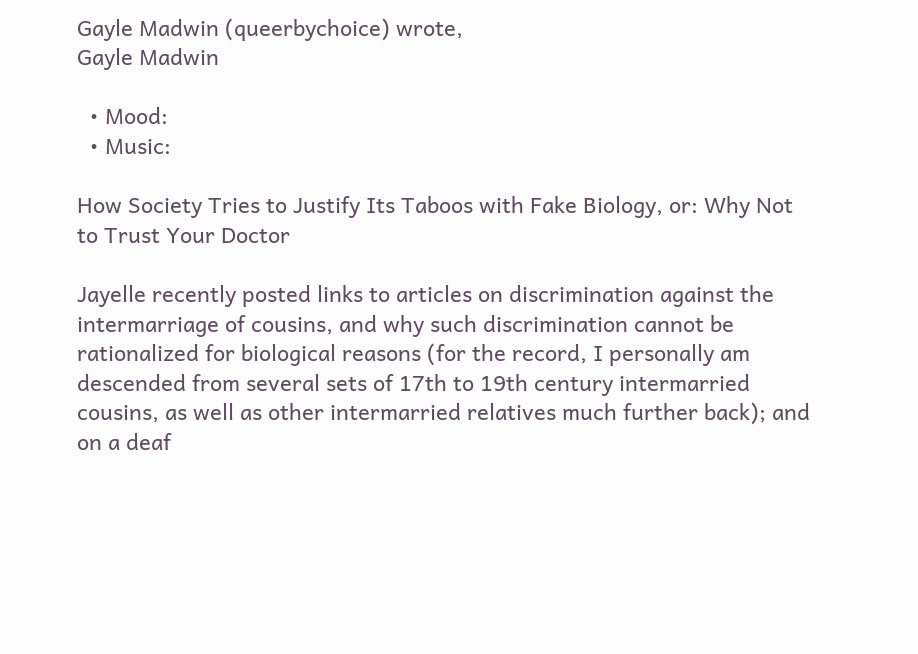Gayle Madwin (queerbychoice) wrote,
Gayle Madwin

  • Mood:
  • Music:

How Society Tries to Justify Its Taboos with Fake Biology, or: Why Not to Trust Your Doctor

Jayelle recently posted links to articles on discrimination against the intermarriage of cousins, and why such discrimination cannot be rationalized for biological reasons (for the record, I personally am descended from several sets of 17th to 19th century intermarried cousins, as well as other intermarried relatives much further back); and on a deaf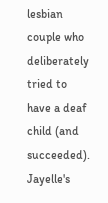lesbian couple who deliberately tried to have a deaf child (and succeeded). Jayelle's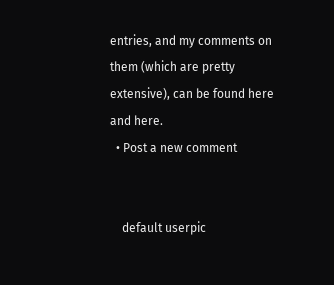entries, and my comments on them (which are pretty extensive), can be found here and here.
  • Post a new comment


    default userpic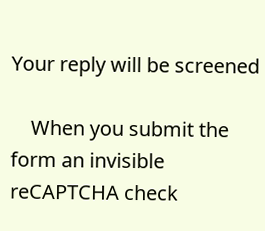Your reply will be screened

    When you submit the form an invisible reCAPTCHA check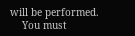will be performed.
    You must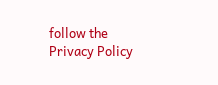follow the Privacy Policy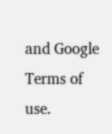and Google Terms of use.